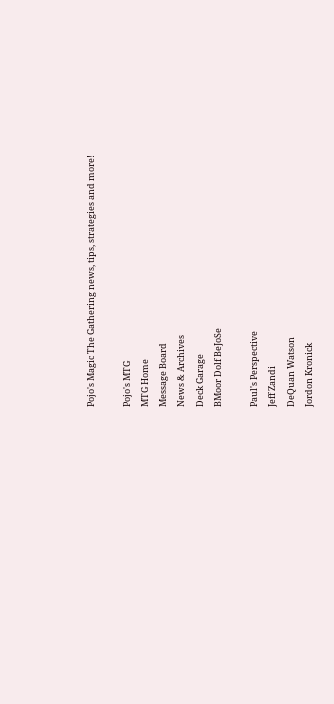Pojo's Magic The Gathering news, tips, strategies and more!

Pojo's MTG
MTG Home
Message Board
News & Archives
Deck Garage
BMoor Dolf BeJoSe

Paul's Perspective
Jeff Zandi
DeQuan Watson
Jordon Kronick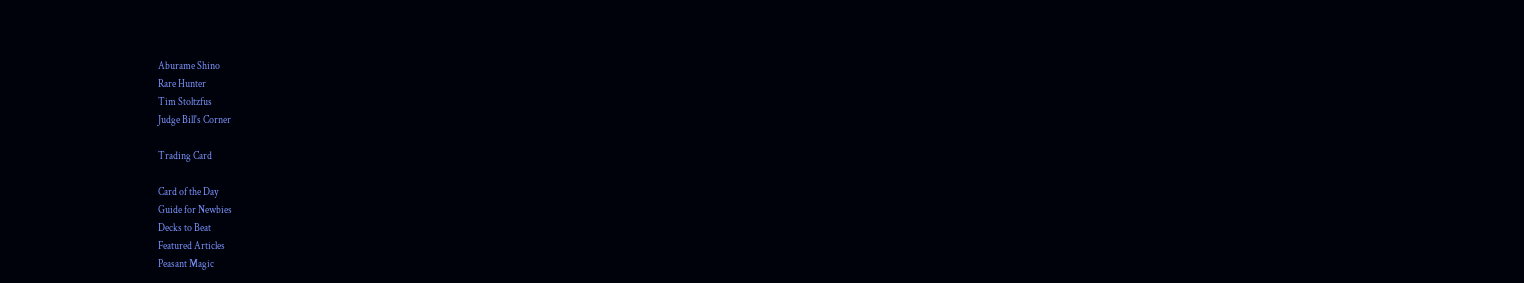Aburame Shino
Rare Hunter
Tim Stoltzfus
Judge Bill's Corner

Trading Card

Card of the Day
Guide for Newbies
Decks to Beat
Featured Articles
Peasant Magic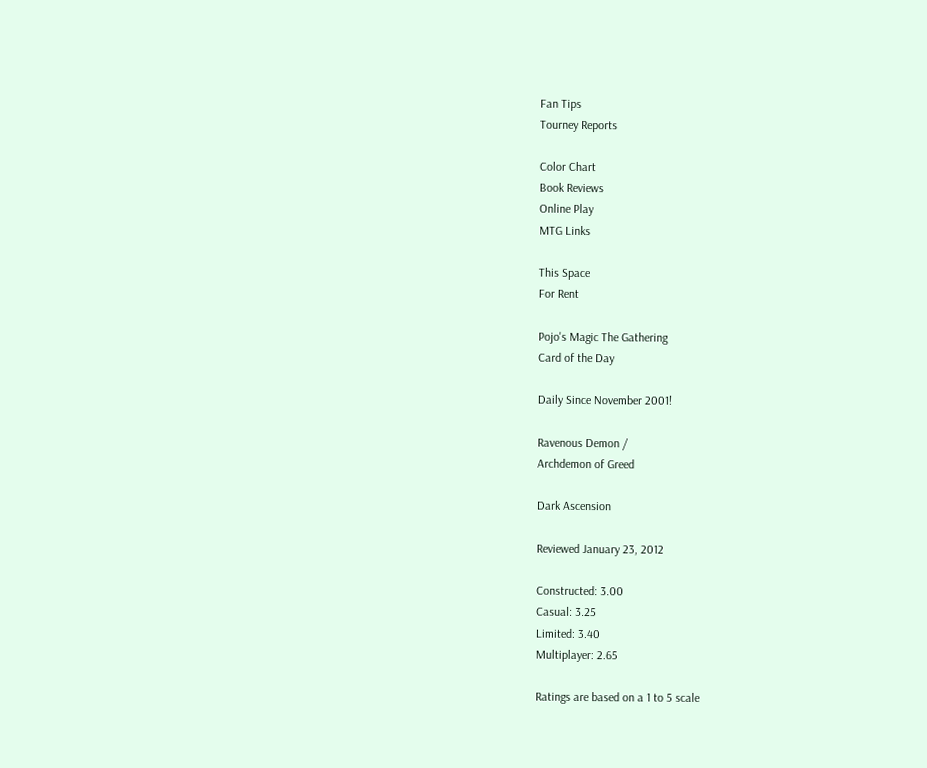Fan Tips
Tourney Reports

Color Chart
Book Reviews
Online Play
MTG Links

This Space
For Rent

Pojo's Magic The Gathering
Card of the Day

Daily Since November 2001!

Ravenous Demon /
Archdemon of Greed

Dark Ascension

Reviewed January 23, 2012

Constructed: 3.00
Casual: 3.25
Limited: 3.40
Multiplayer: 2.65

Ratings are based on a 1 to 5 scale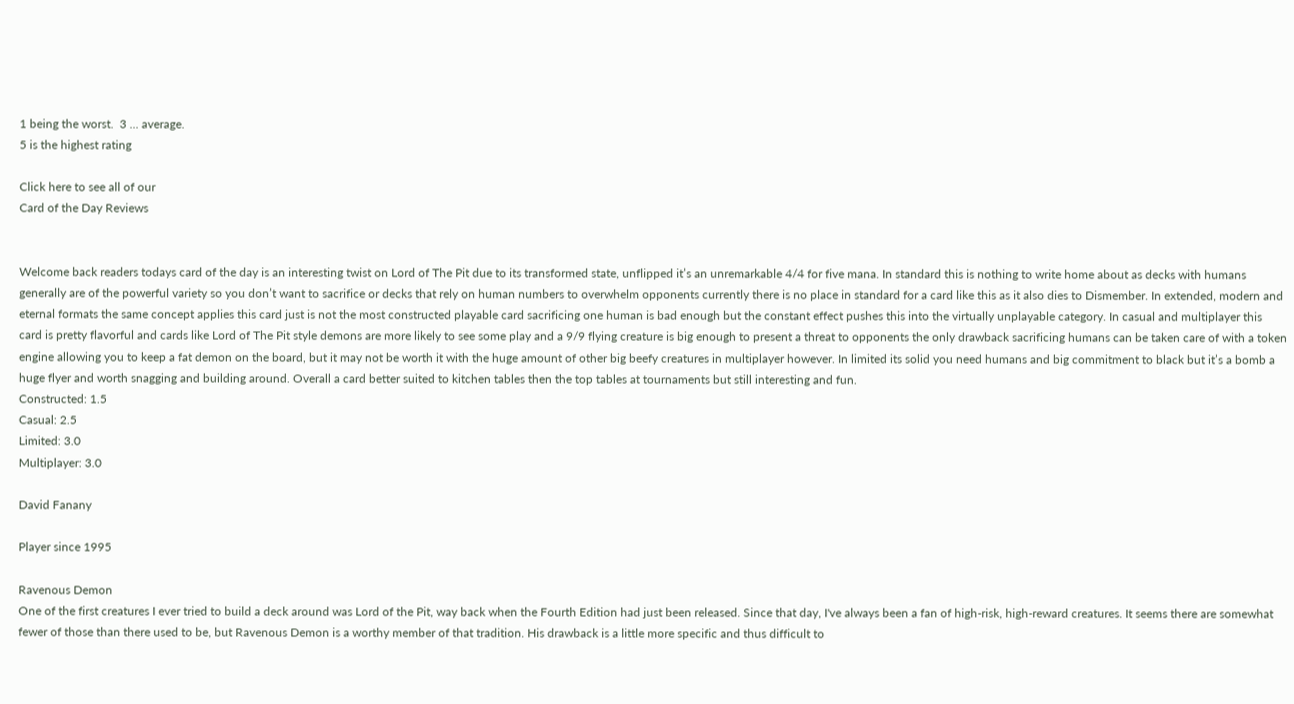1 being the worst.  3 ... average.
5 is the highest rating

Click here to see all of our
Card of the Day Reviews


Welcome back readers todays card of the day is an interesting twist on Lord of The Pit due to its transformed state, unflipped it’s an unremarkable 4/4 for five mana. In standard this is nothing to write home about as decks with humans generally are of the powerful variety so you don’t want to sacrifice or decks that rely on human numbers to overwhelm opponents currently there is no place in standard for a card like this as it also dies to Dismember. In extended, modern and eternal formats the same concept applies this card just is not the most constructed playable card sacrificing one human is bad enough but the constant effect pushes this into the virtually unplayable category. In casual and multiplayer this card is pretty flavorful and cards like Lord of The Pit style demons are more likely to see some play and a 9/9 flying creature is big enough to present a threat to opponents the only drawback sacrificing humans can be taken care of with a token engine allowing you to keep a fat demon on the board, but it may not be worth it with the huge amount of other big beefy creatures in multiplayer however. In limited its solid you need humans and big commitment to black but it’s a bomb a huge flyer and worth snagging and building around. Overall a card better suited to kitchen tables then the top tables at tournaments but still interesting and fun.
Constructed: 1.5
Casual: 2.5
Limited: 3.0
Multiplayer: 3.0

David Fanany

Player since 1995

Ravenous Demon
One of the first creatures I ever tried to build a deck around was Lord of the Pit, way back when the Fourth Edition had just been released. Since that day, I've always been a fan of high-risk, high-reward creatures. It seems there are somewhat fewer of those than there used to be, but Ravenous Demon is a worthy member of that tradition. His drawback is a little more specific and thus difficult to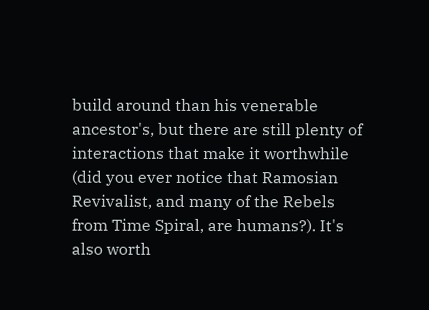build around than his venerable ancestor's, but there are still plenty of interactions that make it worthwhile (did you ever notice that Ramosian Revivalist, and many of the Rebels from Time Spiral, are humans?). It's also worth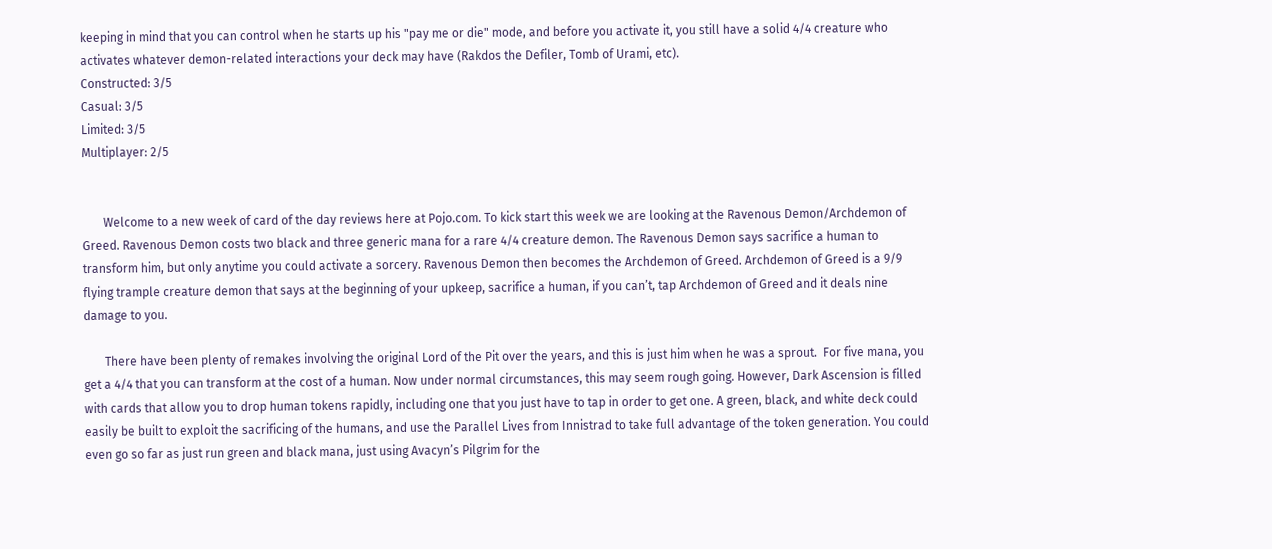keeping in mind that you can control when he starts up his "pay me or die" mode, and before you activate it, you still have a solid 4/4 creature who activates whatever demon-related interactions your deck may have (Rakdos the Defiler, Tomb of Urami, etc).
Constructed: 3/5
Casual: 3/5
Limited: 3/5
Multiplayer: 2/5


       Welcome to a new week of card of the day reviews here at Pojo.com. To kick start this week we are looking at the Ravenous Demon/Archdemon of Greed. Ravenous Demon costs two black and three generic mana for a rare 4/4 creature demon. The Ravenous Demon says sacrifice a human to transform him, but only anytime you could activate a sorcery. Ravenous Demon then becomes the Archdemon of Greed. Archdemon of Greed is a 9/9 flying trample creature demon that says at the beginning of your upkeep, sacrifice a human, if you can’t, tap Archdemon of Greed and it deals nine damage to you.

       There have been plenty of remakes involving the original Lord of the Pit over the years, and this is just him when he was a sprout.  For five mana, you get a 4/4 that you can transform at the cost of a human. Now under normal circumstances, this may seem rough going. However, Dark Ascension is filled with cards that allow you to drop human tokens rapidly, including one that you just have to tap in order to get one. A green, black, and white deck could easily be built to exploit the sacrificing of the humans, and use the Parallel Lives from Innistrad to take full advantage of the token generation. You could even go so far as just run green and black mana, just using Avacyn’s Pilgrim for the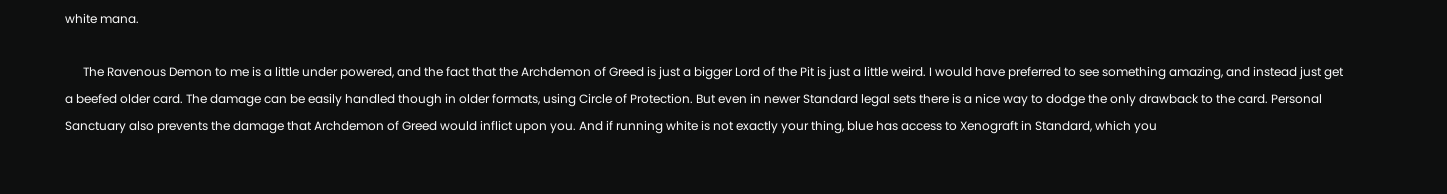white mana.

      The Ravenous Demon to me is a little under powered, and the fact that the Archdemon of Greed is just a bigger Lord of the Pit is just a little weird. I would have preferred to see something amazing, and instead just get a beefed older card. The damage can be easily handled though in older formats, using Circle of Protection. But even in newer Standard legal sets there is a nice way to dodge the only drawback to the card. Personal Sanctuary also prevents the damage that Archdemon of Greed would inflict upon you. And if running white is not exactly your thing, blue has access to Xenograft in Standard, which you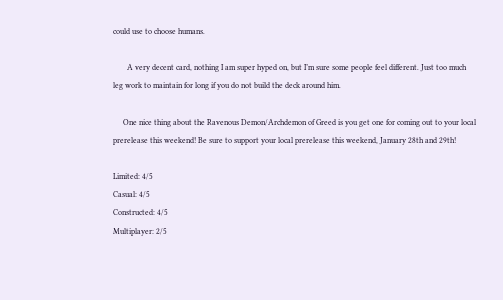could use to choose humans.

       A very decent card, nothing I am super hyped on, but I’m sure some people feel different. Just too much leg work to maintain for long if you do not build the deck around him.

     One nice thing about the Ravenous Demon/Archdemon of Greed is you get one for coming out to your local prerelease this weekend! Be sure to support your local prerelease this weekend, January 28th and 29th!

Limited: 4/5
Casual: 4/5
Constructed: 4/5
Multiplayer: 2/5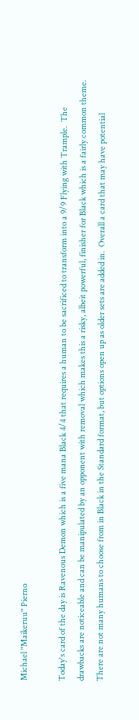Michael "Maikeruu" Pierno

Today's card of the day is Ravenous Demon which is a five mana Black 4/4 that requires a human to be sacrificed to transform into a 9/9 Flying with Trample.  The drawbacks are noticeable and can be manipulated by an opponent with removal which makes this a risky, albeit powerful, finisher for Black which is a fairly common theme.  There are not many humans to choose from in Black in the Standard format, but options open up as older sets are added in.  Overall a card that may have potential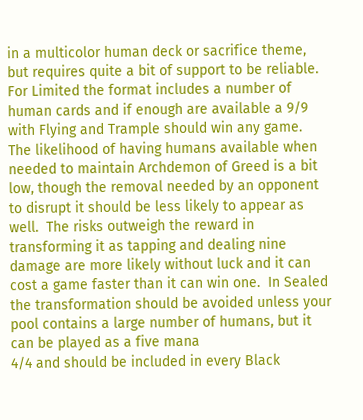in a multicolor human deck or sacrifice theme, but requires quite a bit of support to be reliable.
For Limited the format includes a number of human cards and if enough are available a 9/9 with Flying and Trample should win any game.  The likelihood of having humans available when needed to maintain Archdemon of Greed is a bit low, though the removal needed by an opponent to disrupt it should be less likely to appear as well.  The risks outweigh the reward in transforming it as tapping and dealing nine damage are more likely without luck and it can cost a game faster than it can win one.  In Sealed the transformation should be avoided unless your pool contains a large number of humans, but it can be played as a five mana
4/4 and should be included in every Black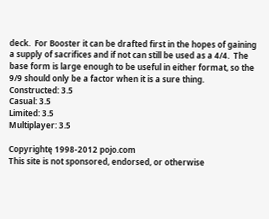deck.  For Booster it can be drafted first in the hopes of gaining a supply of sacrifices and if not can still be used as a 4/4.  The base form is large enough to be useful in either format, so the 9/9 should only be a factor when it is a sure thing.
Constructed: 3.5
Casual: 3.5
Limited: 3.5
Multiplayer: 3.5

Copyrightę 1998-2012 pojo.com
This site is not sponsored, endorsed, or otherwise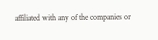affiliated with any of the companies or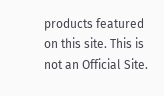products featured on this site. This is not an Official Site.